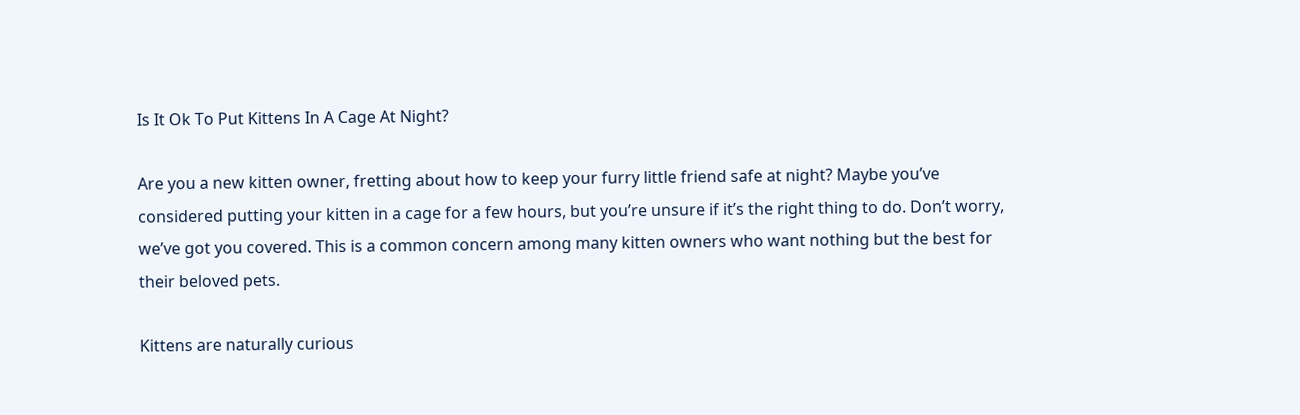Is It Ok To Put Kittens In A Cage At Night?

Are you a new kitten owner, fretting about how to keep your furry little friend safe at night? Maybe you’ve considered putting your kitten in a cage for a few hours, but you’re unsure if it’s the right thing to do. Don’t worry, we’ve got you covered. This is a common concern among many kitten owners who want nothing but the best for their beloved pets.

Kittens are naturally curious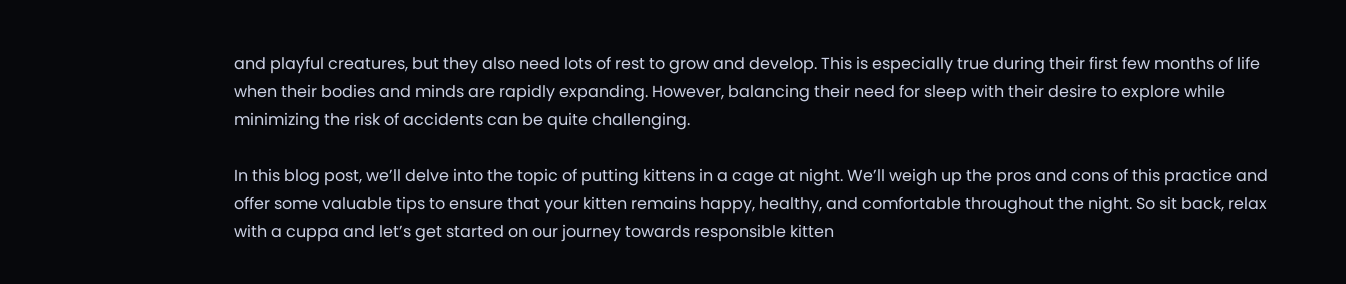and playful creatures, but they also need lots of rest to grow and develop. This is especially true during their first few months of life when their bodies and minds are rapidly expanding. However, balancing their need for sleep with their desire to explore while minimizing the risk of accidents can be quite challenging.

In this blog post, we’ll delve into the topic of putting kittens in a cage at night. We’ll weigh up the pros and cons of this practice and offer some valuable tips to ensure that your kitten remains happy, healthy, and comfortable throughout the night. So sit back, relax with a cuppa and let’s get started on our journey towards responsible kitten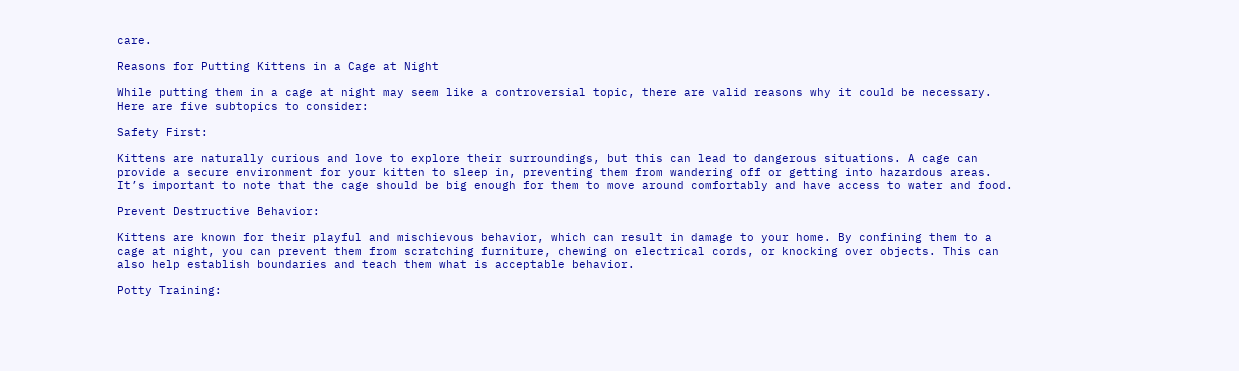care.

Reasons for Putting Kittens in a Cage at Night

While putting them in a cage at night may seem like a controversial topic, there are valid reasons why it could be necessary. Here are five subtopics to consider:

Safety First:

Kittens are naturally curious and love to explore their surroundings, but this can lead to dangerous situations. A cage can provide a secure environment for your kitten to sleep in, preventing them from wandering off or getting into hazardous areas. It’s important to note that the cage should be big enough for them to move around comfortably and have access to water and food.

Prevent Destructive Behavior:

Kittens are known for their playful and mischievous behavior, which can result in damage to your home. By confining them to a cage at night, you can prevent them from scratching furniture, chewing on electrical cords, or knocking over objects. This can also help establish boundaries and teach them what is acceptable behavior.

Potty Training: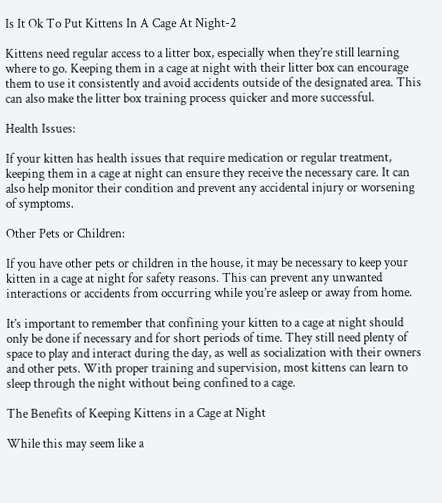Is It Ok To Put Kittens In A Cage At Night-2

Kittens need regular access to a litter box, especially when they’re still learning where to go. Keeping them in a cage at night with their litter box can encourage them to use it consistently and avoid accidents outside of the designated area. This can also make the litter box training process quicker and more successful.

Health Issues:

If your kitten has health issues that require medication or regular treatment, keeping them in a cage at night can ensure they receive the necessary care. It can also help monitor their condition and prevent any accidental injury or worsening of symptoms.

Other Pets or Children:

If you have other pets or children in the house, it may be necessary to keep your kitten in a cage at night for safety reasons. This can prevent any unwanted interactions or accidents from occurring while you’re asleep or away from home.

It’s important to remember that confining your kitten to a cage at night should only be done if necessary and for short periods of time. They still need plenty of space to play and interact during the day, as well as socialization with their owners and other pets. With proper training and supervision, most kittens can learn to sleep through the night without being confined to a cage.

The Benefits of Keeping Kittens in a Cage at Night

While this may seem like a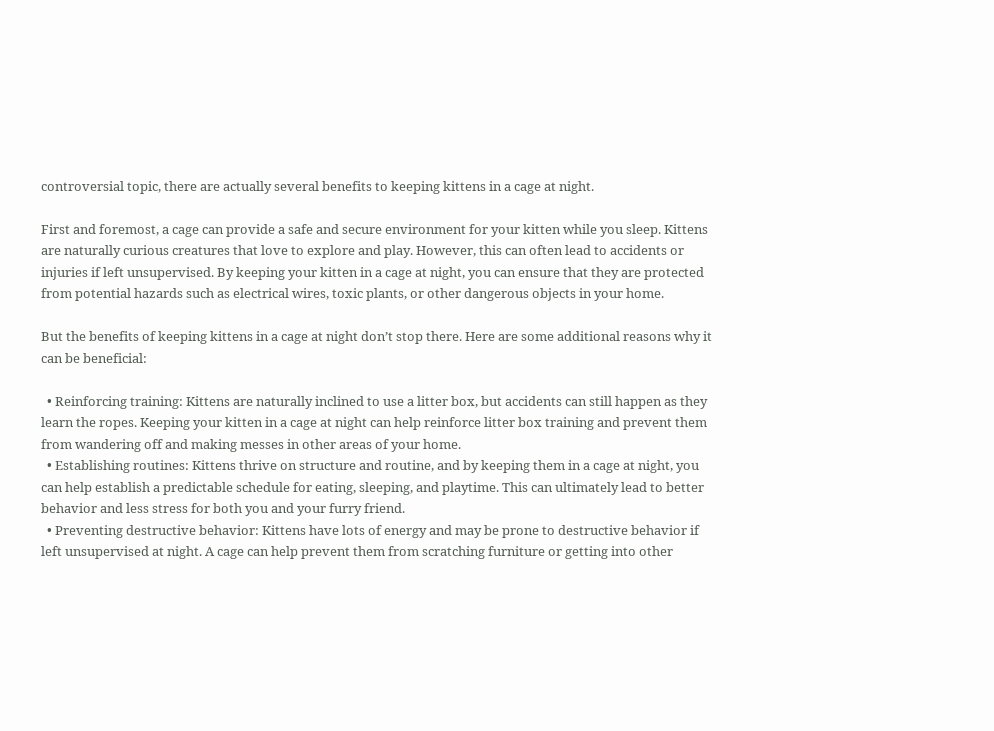controversial topic, there are actually several benefits to keeping kittens in a cage at night.

First and foremost, a cage can provide a safe and secure environment for your kitten while you sleep. Kittens are naturally curious creatures that love to explore and play. However, this can often lead to accidents or injuries if left unsupervised. By keeping your kitten in a cage at night, you can ensure that they are protected from potential hazards such as electrical wires, toxic plants, or other dangerous objects in your home.

But the benefits of keeping kittens in a cage at night don’t stop there. Here are some additional reasons why it can be beneficial:

  • Reinforcing training: Kittens are naturally inclined to use a litter box, but accidents can still happen as they learn the ropes. Keeping your kitten in a cage at night can help reinforce litter box training and prevent them from wandering off and making messes in other areas of your home.
  • Establishing routines: Kittens thrive on structure and routine, and by keeping them in a cage at night, you can help establish a predictable schedule for eating, sleeping, and playtime. This can ultimately lead to better behavior and less stress for both you and your furry friend.
  • Preventing destructive behavior: Kittens have lots of energy and may be prone to destructive behavior if left unsupervised at night. A cage can help prevent them from scratching furniture or getting into other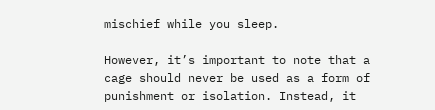mischief while you sleep.

However, it’s important to note that a cage should never be used as a form of punishment or isolation. Instead, it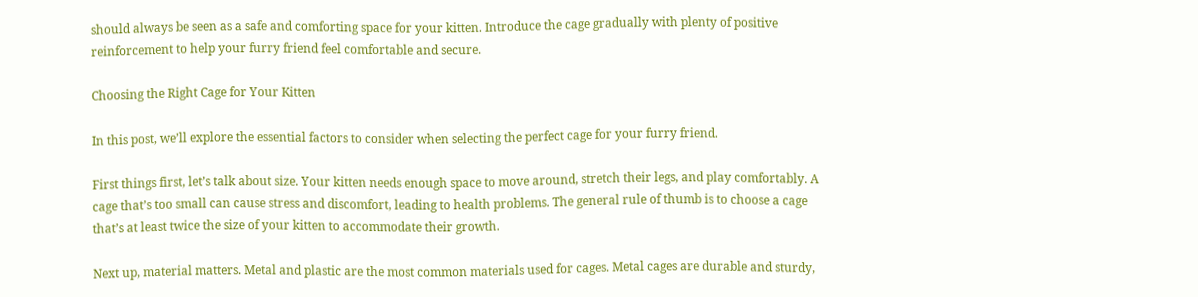should always be seen as a safe and comforting space for your kitten. Introduce the cage gradually with plenty of positive reinforcement to help your furry friend feel comfortable and secure.

Choosing the Right Cage for Your Kitten

In this post, we’ll explore the essential factors to consider when selecting the perfect cage for your furry friend.

First things first, let’s talk about size. Your kitten needs enough space to move around, stretch their legs, and play comfortably. A cage that’s too small can cause stress and discomfort, leading to health problems. The general rule of thumb is to choose a cage that’s at least twice the size of your kitten to accommodate their growth.

Next up, material matters. Metal and plastic are the most common materials used for cages. Metal cages are durable and sturdy,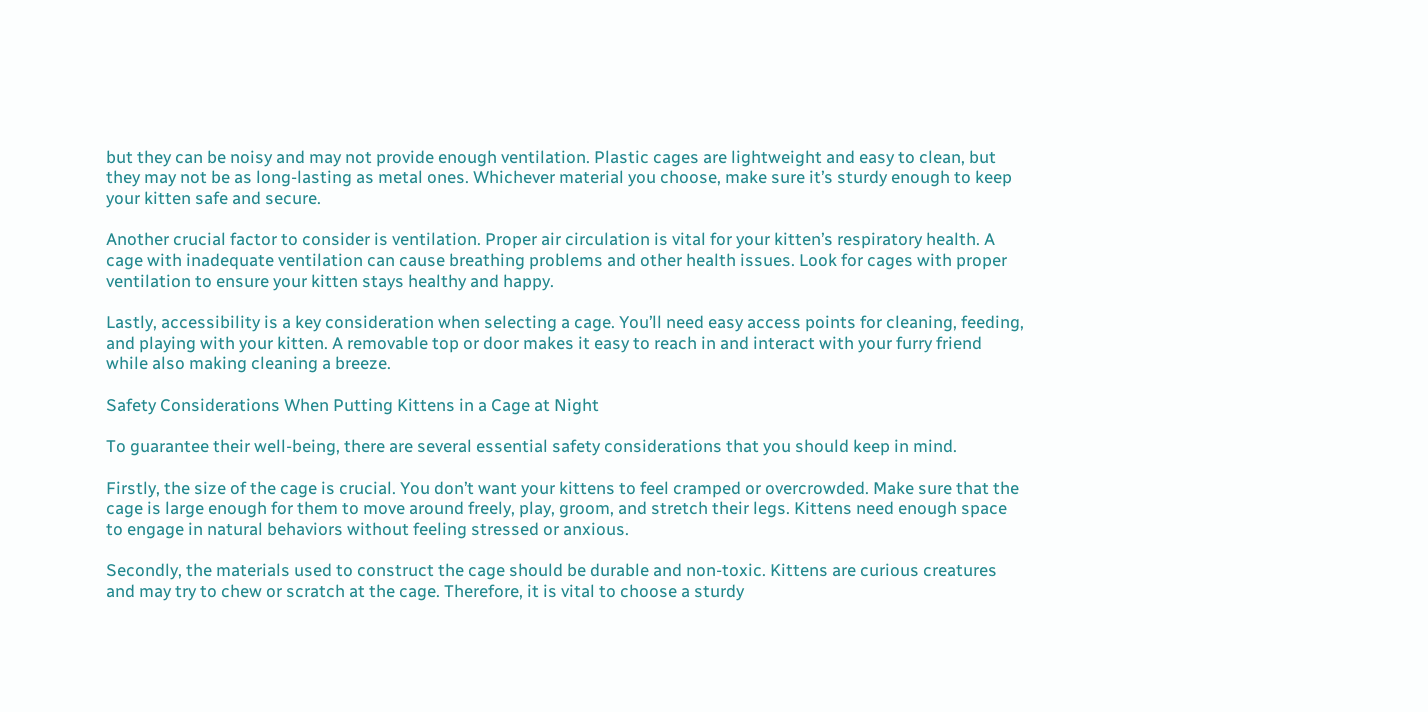but they can be noisy and may not provide enough ventilation. Plastic cages are lightweight and easy to clean, but they may not be as long-lasting as metal ones. Whichever material you choose, make sure it’s sturdy enough to keep your kitten safe and secure.

Another crucial factor to consider is ventilation. Proper air circulation is vital for your kitten’s respiratory health. A cage with inadequate ventilation can cause breathing problems and other health issues. Look for cages with proper ventilation to ensure your kitten stays healthy and happy.

Lastly, accessibility is a key consideration when selecting a cage. You’ll need easy access points for cleaning, feeding, and playing with your kitten. A removable top or door makes it easy to reach in and interact with your furry friend while also making cleaning a breeze.

Safety Considerations When Putting Kittens in a Cage at Night

To guarantee their well-being, there are several essential safety considerations that you should keep in mind.

Firstly, the size of the cage is crucial. You don’t want your kittens to feel cramped or overcrowded. Make sure that the cage is large enough for them to move around freely, play, groom, and stretch their legs. Kittens need enough space to engage in natural behaviors without feeling stressed or anxious.

Secondly, the materials used to construct the cage should be durable and non-toxic. Kittens are curious creatures and may try to chew or scratch at the cage. Therefore, it is vital to choose a sturdy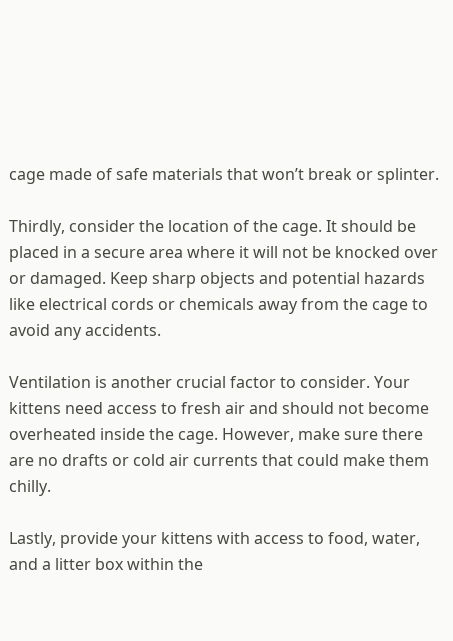cage made of safe materials that won’t break or splinter.

Thirdly, consider the location of the cage. It should be placed in a secure area where it will not be knocked over or damaged. Keep sharp objects and potential hazards like electrical cords or chemicals away from the cage to avoid any accidents.

Ventilation is another crucial factor to consider. Your kittens need access to fresh air and should not become overheated inside the cage. However, make sure there are no drafts or cold air currents that could make them chilly.

Lastly, provide your kittens with access to food, water, and a litter box within the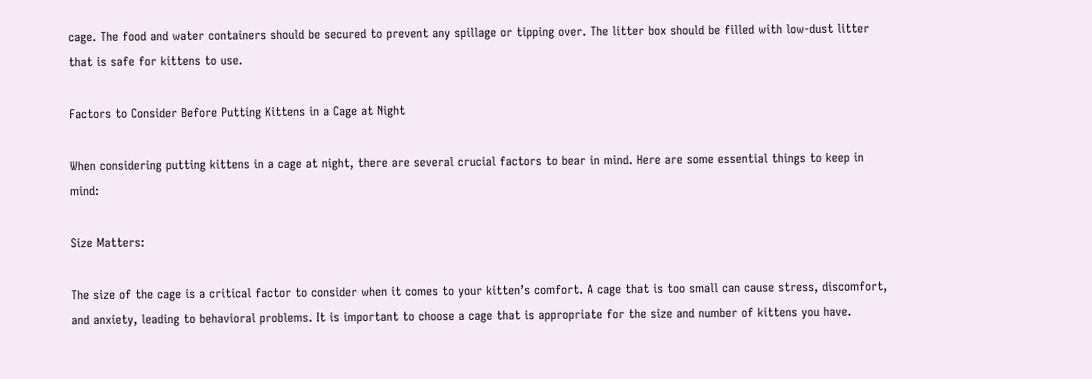cage. The food and water containers should be secured to prevent any spillage or tipping over. The litter box should be filled with low-dust litter that is safe for kittens to use.

Factors to Consider Before Putting Kittens in a Cage at Night

When considering putting kittens in a cage at night, there are several crucial factors to bear in mind. Here are some essential things to keep in mind:

Size Matters:

The size of the cage is a critical factor to consider when it comes to your kitten’s comfort. A cage that is too small can cause stress, discomfort, and anxiety, leading to behavioral problems. It is important to choose a cage that is appropriate for the size and number of kittens you have.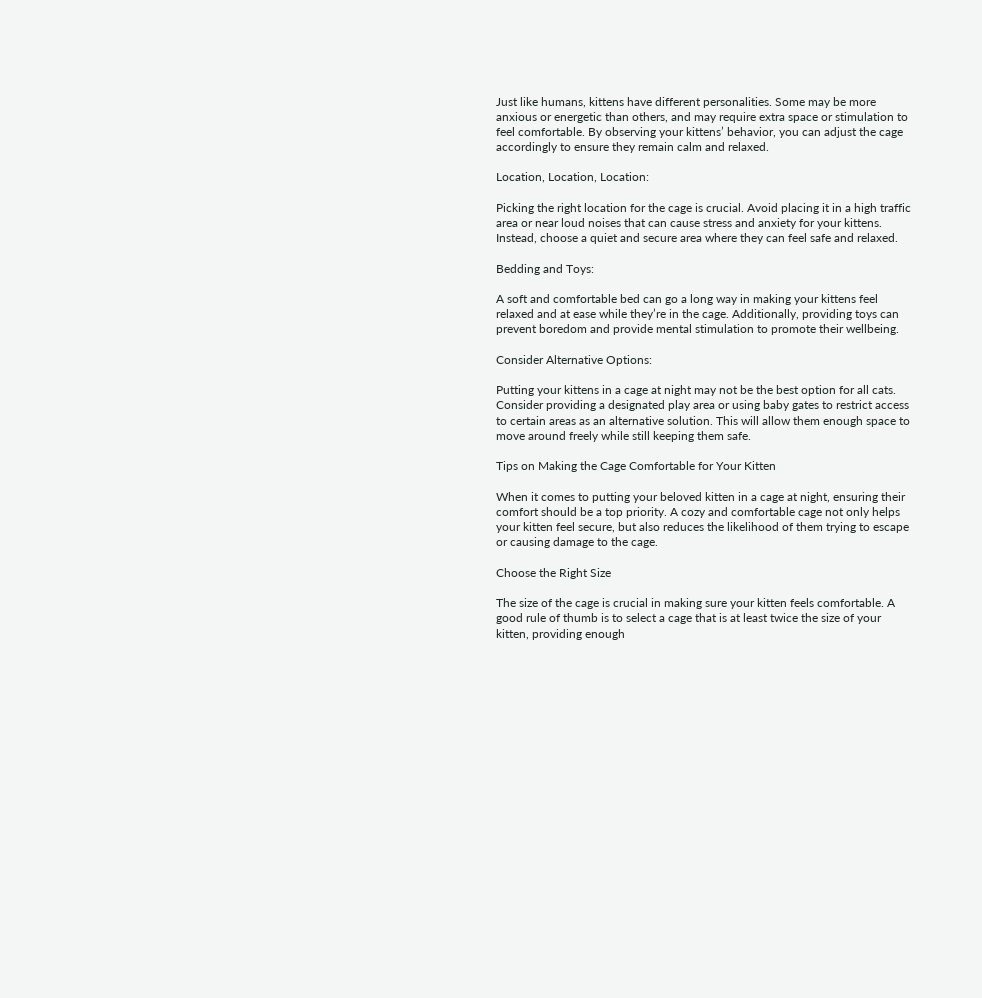Just like humans, kittens have different personalities. Some may be more anxious or energetic than others, and may require extra space or stimulation to feel comfortable. By observing your kittens’ behavior, you can adjust the cage accordingly to ensure they remain calm and relaxed.

Location, Location, Location:

Picking the right location for the cage is crucial. Avoid placing it in a high traffic area or near loud noises that can cause stress and anxiety for your kittens. Instead, choose a quiet and secure area where they can feel safe and relaxed.

Bedding and Toys:

A soft and comfortable bed can go a long way in making your kittens feel relaxed and at ease while they’re in the cage. Additionally, providing toys can prevent boredom and provide mental stimulation to promote their wellbeing.

Consider Alternative Options:

Putting your kittens in a cage at night may not be the best option for all cats. Consider providing a designated play area or using baby gates to restrict access to certain areas as an alternative solution. This will allow them enough space to move around freely while still keeping them safe.

Tips on Making the Cage Comfortable for Your Kitten

When it comes to putting your beloved kitten in a cage at night, ensuring their comfort should be a top priority. A cozy and comfortable cage not only helps your kitten feel secure, but also reduces the likelihood of them trying to escape or causing damage to the cage.

Choose the Right Size

The size of the cage is crucial in making sure your kitten feels comfortable. A good rule of thumb is to select a cage that is at least twice the size of your kitten, providing enough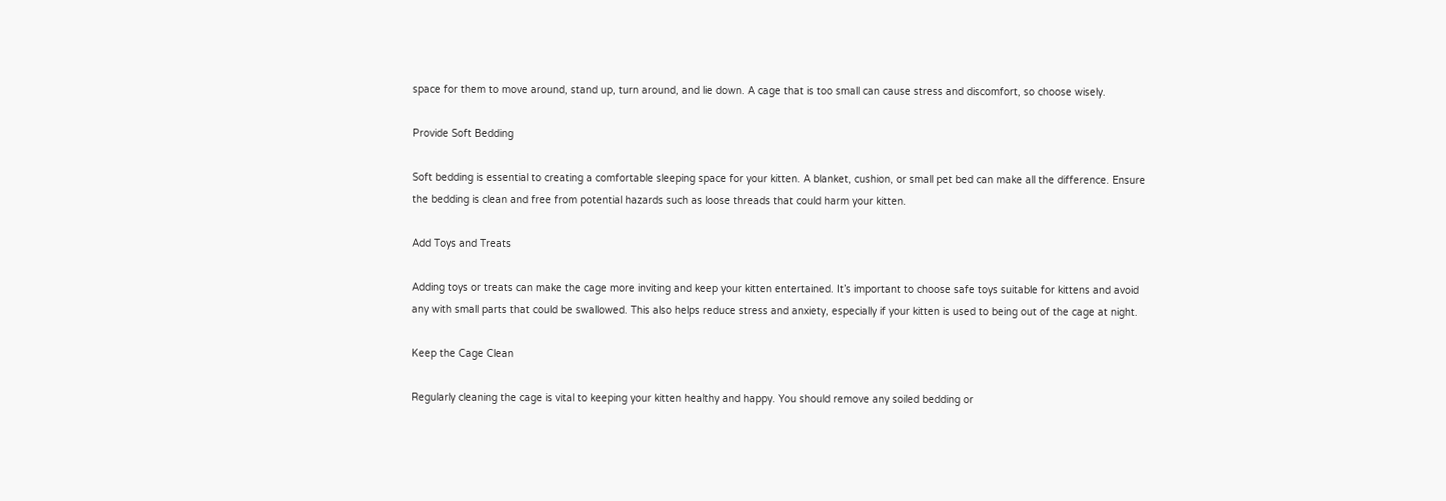space for them to move around, stand up, turn around, and lie down. A cage that is too small can cause stress and discomfort, so choose wisely.

Provide Soft Bedding

Soft bedding is essential to creating a comfortable sleeping space for your kitten. A blanket, cushion, or small pet bed can make all the difference. Ensure the bedding is clean and free from potential hazards such as loose threads that could harm your kitten.

Add Toys and Treats

Adding toys or treats can make the cage more inviting and keep your kitten entertained. It’s important to choose safe toys suitable for kittens and avoid any with small parts that could be swallowed. This also helps reduce stress and anxiety, especially if your kitten is used to being out of the cage at night.

Keep the Cage Clean

Regularly cleaning the cage is vital to keeping your kitten healthy and happy. You should remove any soiled bedding or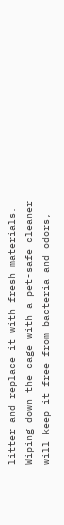litter and replace it with fresh materials. Wiping down the cage with a pet-safe cleaner will keep it free from bacteria and odors,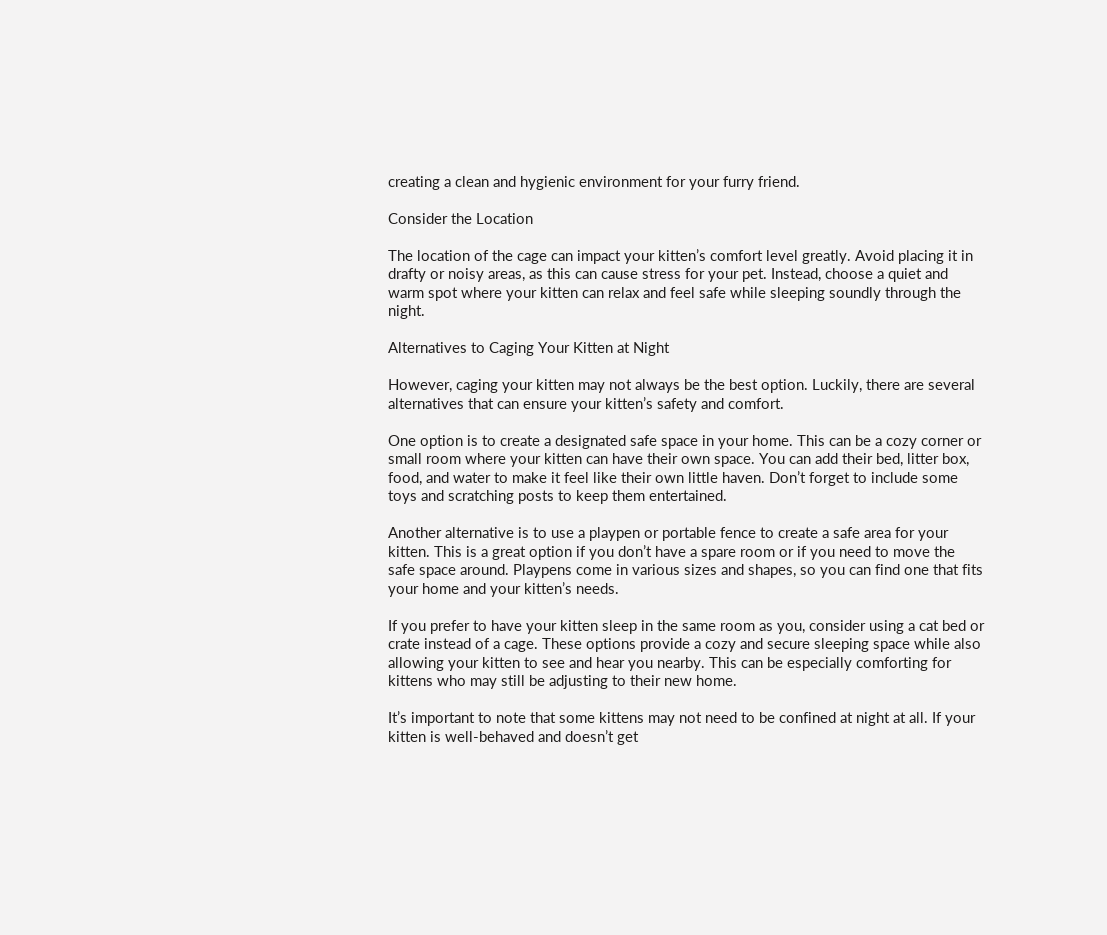creating a clean and hygienic environment for your furry friend.

Consider the Location

The location of the cage can impact your kitten’s comfort level greatly. Avoid placing it in drafty or noisy areas, as this can cause stress for your pet. Instead, choose a quiet and warm spot where your kitten can relax and feel safe while sleeping soundly through the night.

Alternatives to Caging Your Kitten at Night

However, caging your kitten may not always be the best option. Luckily, there are several alternatives that can ensure your kitten’s safety and comfort.

One option is to create a designated safe space in your home. This can be a cozy corner or small room where your kitten can have their own space. You can add their bed, litter box, food, and water to make it feel like their own little haven. Don’t forget to include some toys and scratching posts to keep them entertained.

Another alternative is to use a playpen or portable fence to create a safe area for your kitten. This is a great option if you don’t have a spare room or if you need to move the safe space around. Playpens come in various sizes and shapes, so you can find one that fits your home and your kitten’s needs.

If you prefer to have your kitten sleep in the same room as you, consider using a cat bed or crate instead of a cage. These options provide a cozy and secure sleeping space while also allowing your kitten to see and hear you nearby. This can be especially comforting for kittens who may still be adjusting to their new home.

It’s important to note that some kittens may not need to be confined at night at all. If your kitten is well-behaved and doesn’t get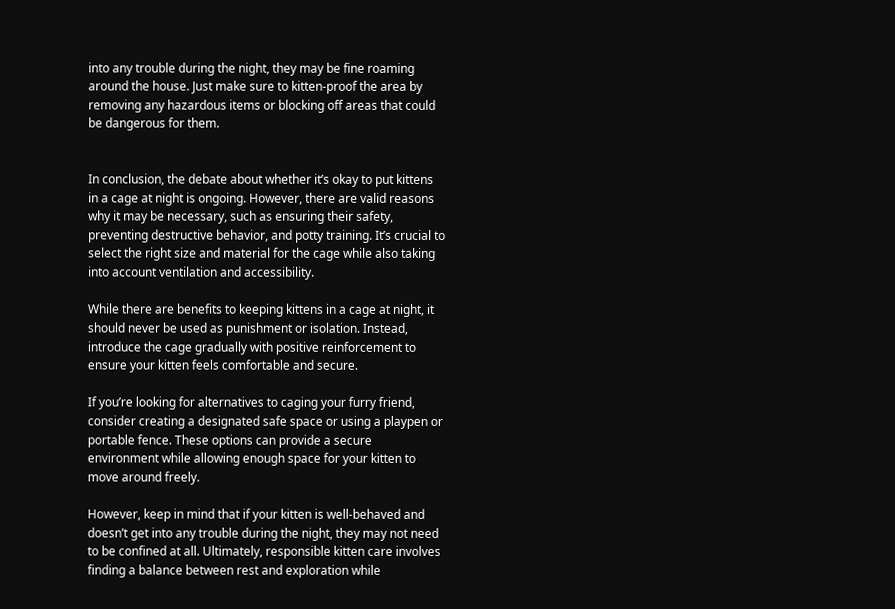into any trouble during the night, they may be fine roaming around the house. Just make sure to kitten-proof the area by removing any hazardous items or blocking off areas that could be dangerous for them.


In conclusion, the debate about whether it’s okay to put kittens in a cage at night is ongoing. However, there are valid reasons why it may be necessary, such as ensuring their safety, preventing destructive behavior, and potty training. It’s crucial to select the right size and material for the cage while also taking into account ventilation and accessibility.

While there are benefits to keeping kittens in a cage at night, it should never be used as punishment or isolation. Instead, introduce the cage gradually with positive reinforcement to ensure your kitten feels comfortable and secure.

If you’re looking for alternatives to caging your furry friend, consider creating a designated safe space or using a playpen or portable fence. These options can provide a secure environment while allowing enough space for your kitten to move around freely.

However, keep in mind that if your kitten is well-behaved and doesn’t get into any trouble during the night, they may not need to be confined at all. Ultimately, responsible kitten care involves finding a balance between rest and exploration while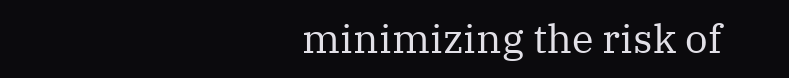minimizing the risk of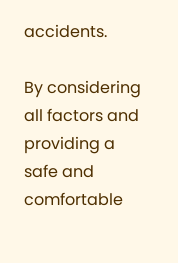accidents.

By considering all factors and providing a safe and comfortable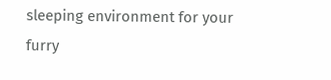sleeping environment for your furry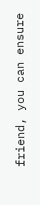friend, you can ensure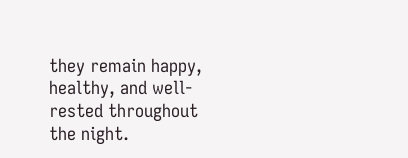they remain happy, healthy, and well-rested throughout the night.